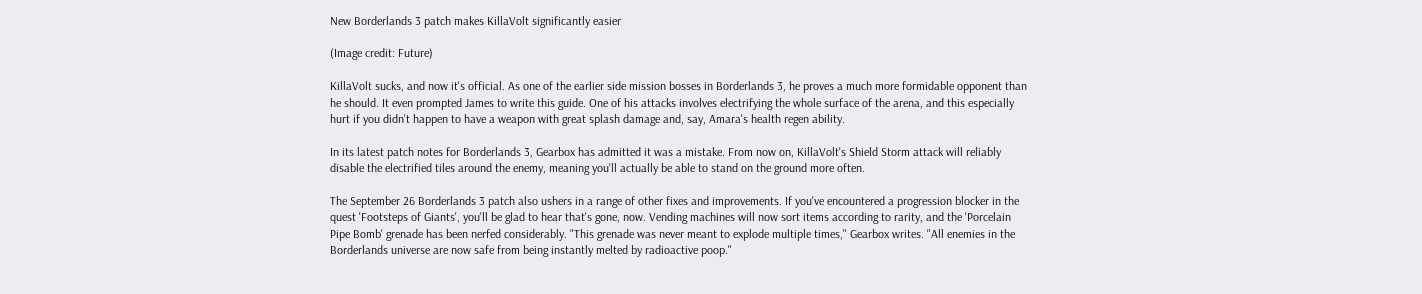New Borderlands 3 patch makes KillaVolt significantly easier

(Image credit: Future)

KillaVolt sucks, and now it's official. As one of the earlier side mission bosses in Borderlands 3, he proves a much more formidable opponent than he should. It even prompted James to write this guide. One of his attacks involves electrifying the whole surface of the arena, and this especially hurt if you didn't happen to have a weapon with great splash damage and, say, Amara's health regen ability.

In its latest patch notes for Borderlands 3, Gearbox has admitted it was a mistake. From now on, KillaVolt's Shield Storm attack will reliably disable the electrified tiles around the enemy, meaning you'll actually be able to stand on the ground more often.

The September 26 Borderlands 3 patch also ushers in a range of other fixes and improvements. If you've encountered a progression blocker in the quest 'Footsteps of Giants', you'll be glad to hear that's gone, now. Vending machines will now sort items according to rarity, and the 'Porcelain Pipe Bomb' grenade has been nerfed considerably. "This grenade was never meant to explode multiple times," Gearbox writes. "All enemies in the Borderlands universe are now safe from being instantly melted by radioactive poop."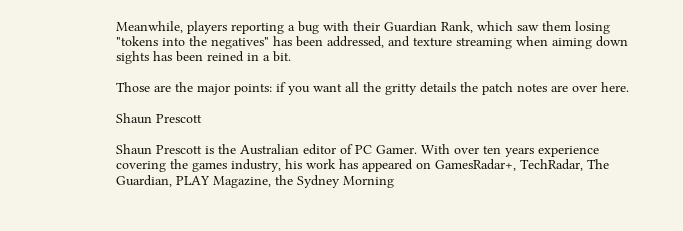Meanwhile, players reporting a bug with their Guardian Rank, which saw them losing "tokens into the negatives" has been addressed, and texture streaming when aiming down sights has been reined in a bit.

Those are the major points: if you want all the gritty details the patch notes are over here.

Shaun Prescott

Shaun Prescott is the Australian editor of PC Gamer. With over ten years experience covering the games industry, his work has appeared on GamesRadar+, TechRadar, The Guardian, PLAY Magazine, the Sydney Morning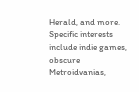Herald, and more. Specific interests include indie games, obscure Metroidvanias,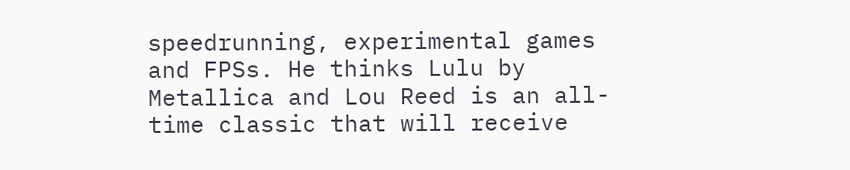speedrunning, experimental games and FPSs. He thinks Lulu by Metallica and Lou Reed is an all-time classic that will receive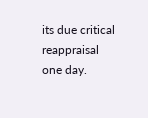its due critical reappraisal one day.